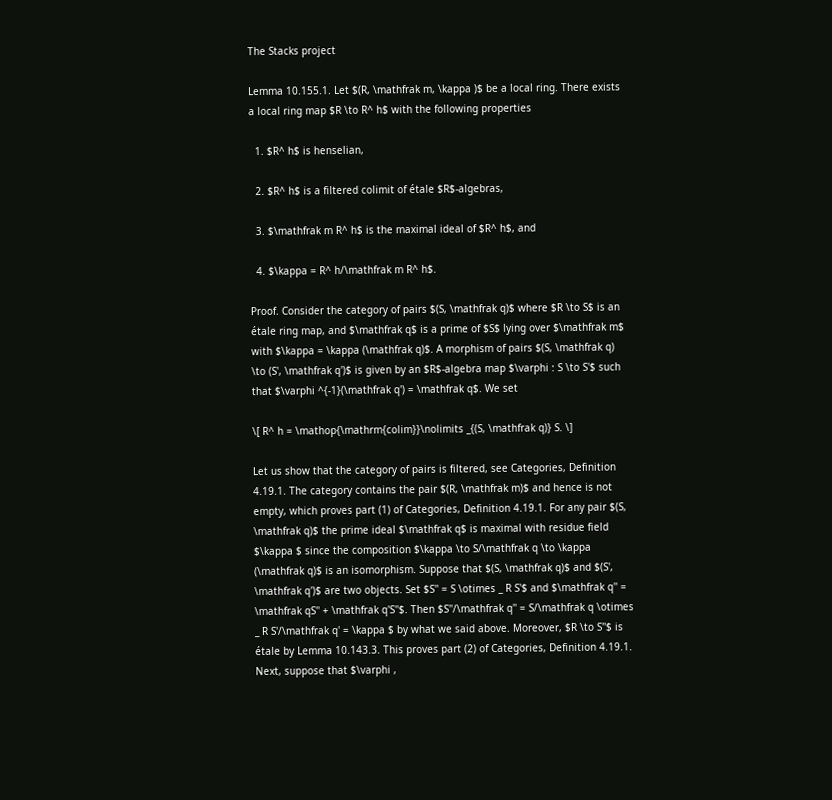The Stacks project

Lemma 10.155.1. Let $(R, \mathfrak m, \kappa )$ be a local ring. There exists a local ring map $R \to R^ h$ with the following properties

  1. $R^ h$ is henselian,

  2. $R^ h$ is a filtered colimit of étale $R$-algebras,

  3. $\mathfrak m R^ h$ is the maximal ideal of $R^ h$, and

  4. $\kappa = R^ h/\mathfrak m R^ h$.

Proof. Consider the category of pairs $(S, \mathfrak q)$ where $R \to S$ is an étale ring map, and $\mathfrak q$ is a prime of $S$ lying over $\mathfrak m$ with $\kappa = \kappa (\mathfrak q)$. A morphism of pairs $(S, \mathfrak q) \to (S', \mathfrak q')$ is given by an $R$-algebra map $\varphi : S \to S'$ such that $\varphi ^{-1}(\mathfrak q') = \mathfrak q$. We set

\[ R^ h = \mathop{\mathrm{colim}}\nolimits _{(S, \mathfrak q)} S. \]

Let us show that the category of pairs is filtered, see Categories, Definition 4.19.1. The category contains the pair $(R, \mathfrak m)$ and hence is not empty, which proves part (1) of Categories, Definition 4.19.1. For any pair $(S, \mathfrak q)$ the prime ideal $\mathfrak q$ is maximal with residue field $\kappa $ since the composition $\kappa \to S/\mathfrak q \to \kappa (\mathfrak q)$ is an isomorphism. Suppose that $(S, \mathfrak q)$ and $(S', \mathfrak q')$ are two objects. Set $S'' = S \otimes _ R S'$ and $\mathfrak q'' = \mathfrak qS'' + \mathfrak q'S''$. Then $S''/\mathfrak q'' = S/\mathfrak q \otimes _ R S'/\mathfrak q' = \kappa $ by what we said above. Moreover, $R \to S''$ is étale by Lemma 10.143.3. This proves part (2) of Categories, Definition 4.19.1. Next, suppose that $\varphi ,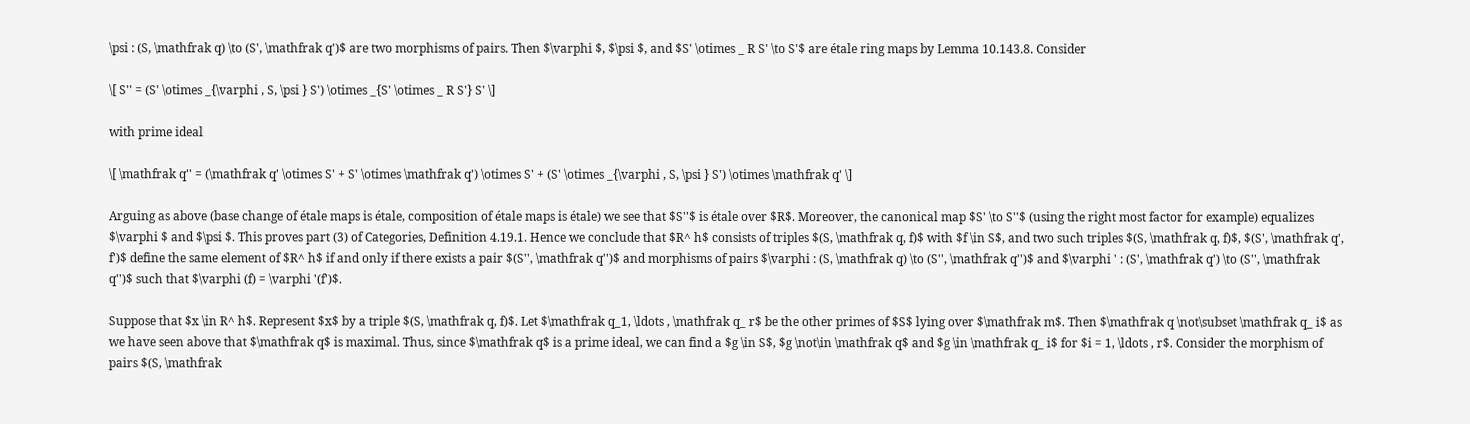\psi : (S, \mathfrak q) \to (S', \mathfrak q')$ are two morphisms of pairs. Then $\varphi $, $\psi $, and $S' \otimes _ R S' \to S'$ are étale ring maps by Lemma 10.143.8. Consider

\[ S'' = (S' \otimes _{\varphi , S, \psi } S') \otimes _{S' \otimes _ R S'} S' \]

with prime ideal

\[ \mathfrak q'' = (\mathfrak q' \otimes S' + S' \otimes \mathfrak q') \otimes S' + (S' \otimes _{\varphi , S, \psi } S') \otimes \mathfrak q' \]

Arguing as above (base change of étale maps is étale, composition of étale maps is étale) we see that $S''$ is étale over $R$. Moreover, the canonical map $S' \to S''$ (using the right most factor for example) equalizes $\varphi $ and $\psi $. This proves part (3) of Categories, Definition 4.19.1. Hence we conclude that $R^ h$ consists of triples $(S, \mathfrak q, f)$ with $f \in S$, and two such triples $(S, \mathfrak q, f)$, $(S', \mathfrak q', f')$ define the same element of $R^ h$ if and only if there exists a pair $(S'', \mathfrak q'')$ and morphisms of pairs $\varphi : (S, \mathfrak q) \to (S'', \mathfrak q'')$ and $\varphi ' : (S', \mathfrak q') \to (S'', \mathfrak q'')$ such that $\varphi (f) = \varphi '(f')$.

Suppose that $x \in R^ h$. Represent $x$ by a triple $(S, \mathfrak q, f)$. Let $\mathfrak q_1, \ldots , \mathfrak q_ r$ be the other primes of $S$ lying over $\mathfrak m$. Then $\mathfrak q \not\subset \mathfrak q_ i$ as we have seen above that $\mathfrak q$ is maximal. Thus, since $\mathfrak q$ is a prime ideal, we can find a $g \in S$, $g \not\in \mathfrak q$ and $g \in \mathfrak q_ i$ for $i = 1, \ldots , r$. Consider the morphism of pairs $(S, \mathfrak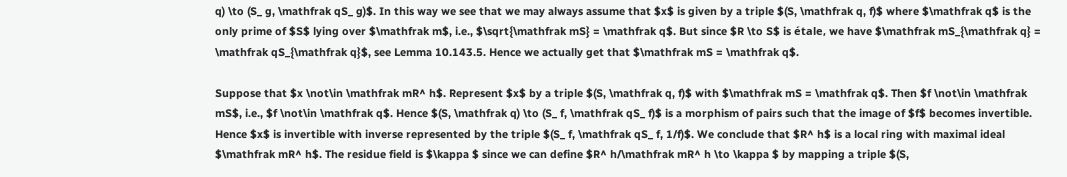q) \to (S_ g, \mathfrak qS_ g)$. In this way we see that we may always assume that $x$ is given by a triple $(S, \mathfrak q, f)$ where $\mathfrak q$ is the only prime of $S$ lying over $\mathfrak m$, i.e., $\sqrt{\mathfrak mS} = \mathfrak q$. But since $R \to S$ is étale, we have $\mathfrak mS_{\mathfrak q} = \mathfrak qS_{\mathfrak q}$, see Lemma 10.143.5. Hence we actually get that $\mathfrak mS = \mathfrak q$.

Suppose that $x \not\in \mathfrak mR^ h$. Represent $x$ by a triple $(S, \mathfrak q, f)$ with $\mathfrak mS = \mathfrak q$. Then $f \not\in \mathfrak mS$, i.e., $f \not\in \mathfrak q$. Hence $(S, \mathfrak q) \to (S_ f, \mathfrak qS_ f)$ is a morphism of pairs such that the image of $f$ becomes invertible. Hence $x$ is invertible with inverse represented by the triple $(S_ f, \mathfrak qS_ f, 1/f)$. We conclude that $R^ h$ is a local ring with maximal ideal $\mathfrak mR^ h$. The residue field is $\kappa $ since we can define $R^ h/\mathfrak mR^ h \to \kappa $ by mapping a triple $(S,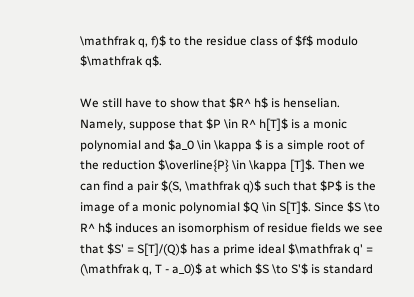\mathfrak q, f)$ to the residue class of $f$ modulo $\mathfrak q$.

We still have to show that $R^ h$ is henselian. Namely, suppose that $P \in R^ h[T]$ is a monic polynomial and $a_0 \in \kappa $ is a simple root of the reduction $\overline{P} \in \kappa [T]$. Then we can find a pair $(S, \mathfrak q)$ such that $P$ is the image of a monic polynomial $Q \in S[T]$. Since $S \to R^ h$ induces an isomorphism of residue fields we see that $S' = S[T]/(Q)$ has a prime ideal $\mathfrak q' = (\mathfrak q, T - a_0)$ at which $S \to S'$ is standard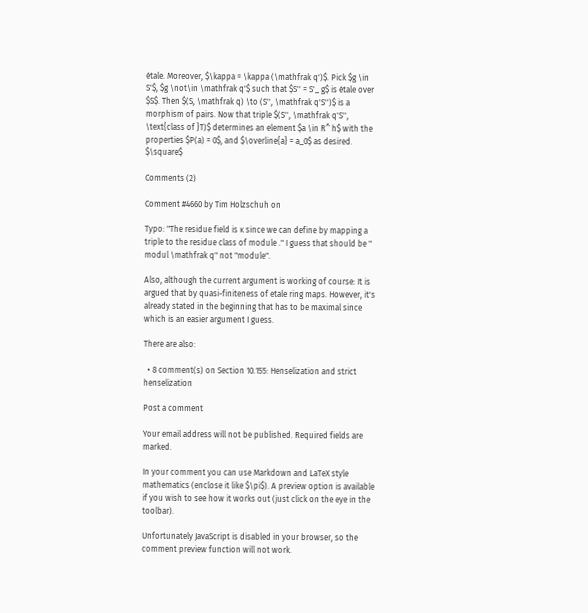étale. Moreover, $\kappa = \kappa (\mathfrak q')$. Pick $g \in S'$, $g \not\in \mathfrak q'$ such that $S'' = S'_ g$ is étale over $S$. Then $(S, \mathfrak q) \to (S'', \mathfrak q'S'')$ is a morphism of pairs. Now that triple $(S'', \mathfrak q'S'', \text{class of }T)$ determines an element $a \in R^ h$ with the properties $P(a) = 0$, and $\overline{a} = a_0$ as desired. $\square$

Comments (2)

Comment #4660 by Tim Holzschuh on

Typo: "The residue field is κ since we can define by mapping a triple to the residue class of module ." I guess that should be " modul \mathfrak q" not "module".

Also, although the current argument is working of course: It is argued that by quasi-finiteness of etale ring maps. However, it's already stated in the beginning that has to be maximal since which is an easier argument I guess.

There are also:

  • 8 comment(s) on Section 10.155: Henselization and strict henselization

Post a comment

Your email address will not be published. Required fields are marked.

In your comment you can use Markdown and LaTeX style mathematics (enclose it like $\pi$). A preview option is available if you wish to see how it works out (just click on the eye in the toolbar).

Unfortunately JavaScript is disabled in your browser, so the comment preview function will not work.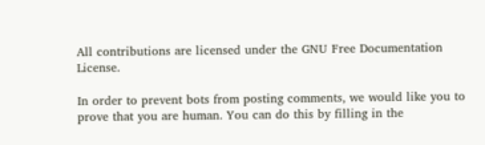All contributions are licensed under the GNU Free Documentation License.

In order to prevent bots from posting comments, we would like you to prove that you are human. You can do this by filling in the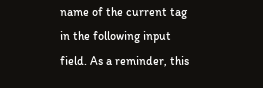name of the current tag in the following input field. As a reminder, this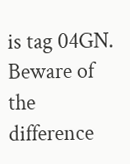is tag 04GN. Beware of the difference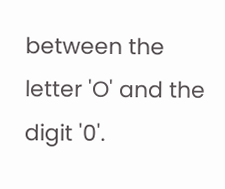between the letter 'O' and the digit '0'.